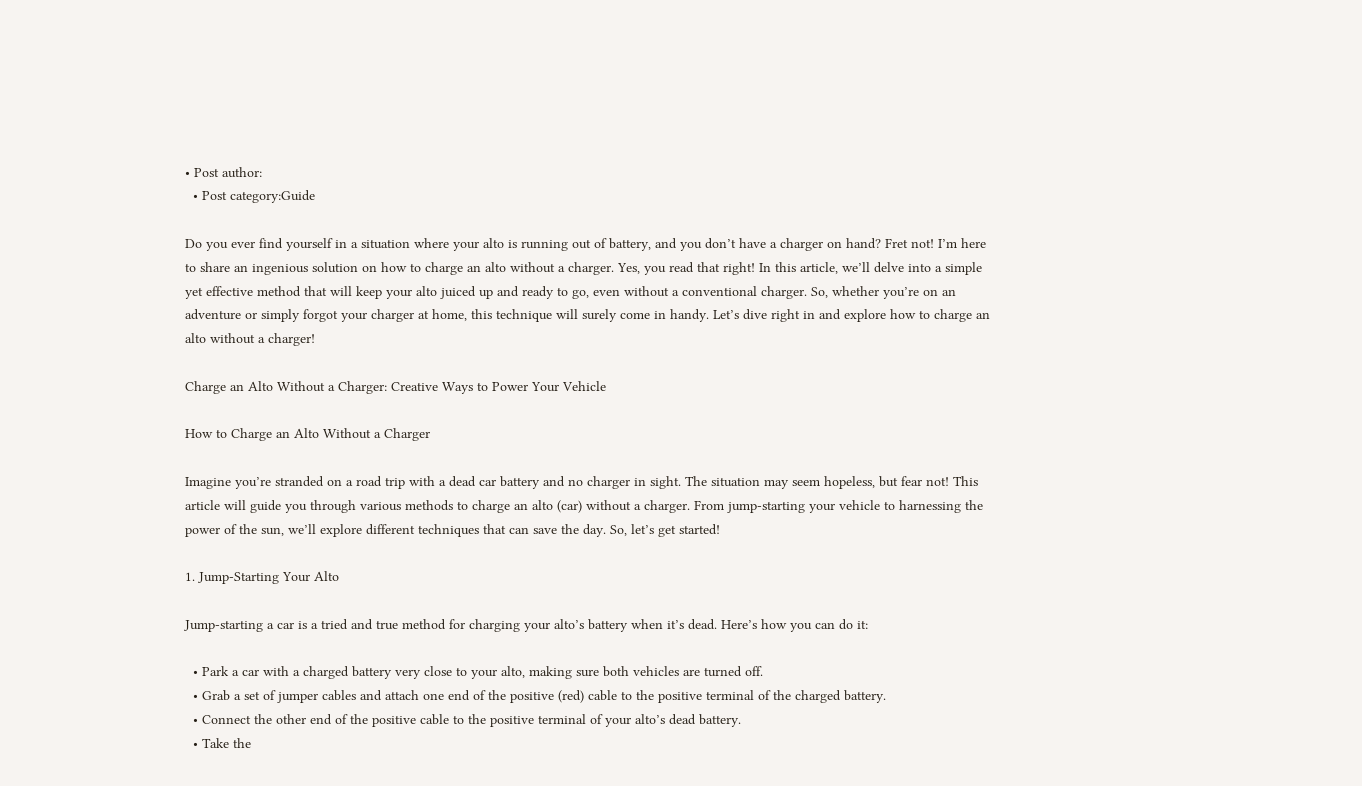• Post author:
  • Post category:Guide

Do you ever find yourself in a situation where your alto is running out of battery, and you don’t have a charger on hand? Fret not! I’m here to share an ingenious solution on how to charge an alto without a charger. Yes, you read that right! In this article, we’ll delve into a simple yet effective method that will keep your alto juiced up and ready to go, even without a conventional charger. So, whether you’re on an adventure or simply forgot your charger at home, this technique will surely come in handy. Let’s dive right in and explore how to charge an alto without a charger!

Charge an Alto Without a Charger: Creative Ways to Power Your Vehicle

How to Charge an Alto Without a Charger

Imagine you’re stranded on a road trip with a dead car battery and no charger in sight. The situation may seem hopeless, but fear not! This article will guide you through various methods to charge an alto (car) without a charger. From jump-starting your vehicle to harnessing the power of the sun, we’ll explore different techniques that can save the day. So, let’s get started!

1. Jump-Starting Your Alto

Jump-starting a car is a tried and true method for charging your alto’s battery when it’s dead. Here’s how you can do it:

  • Park a car with a charged battery very close to your alto, making sure both vehicles are turned off.
  • Grab a set of jumper cables and attach one end of the positive (red) cable to the positive terminal of the charged battery.
  • Connect the other end of the positive cable to the positive terminal of your alto’s dead battery.
  • Take the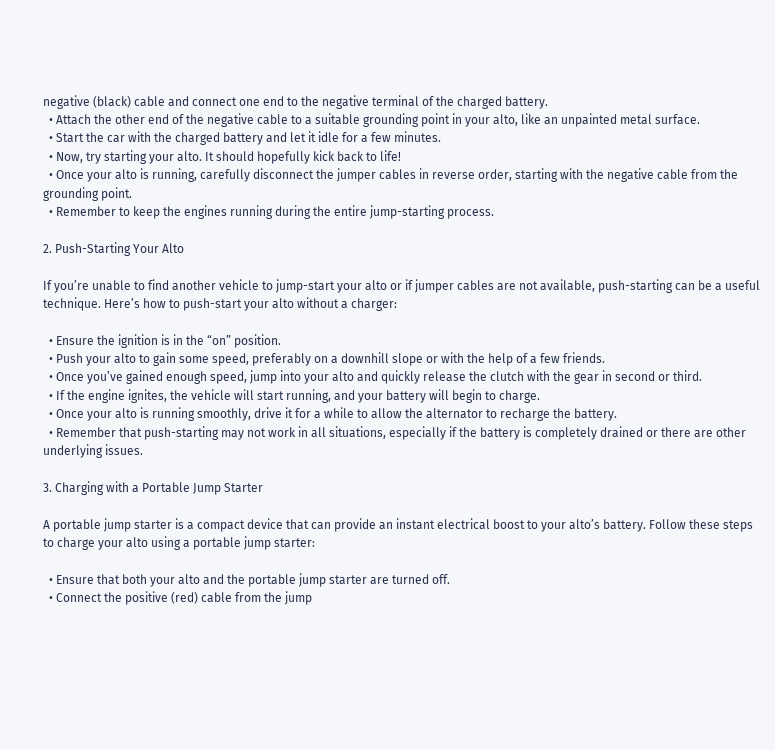negative (black) cable and connect one end to the negative terminal of the charged battery.
  • Attach the other end of the negative cable to a suitable grounding point in your alto, like an unpainted metal surface.
  • Start the car with the charged battery and let it idle for a few minutes.
  • Now, try starting your alto. It should hopefully kick back to life!
  • Once your alto is running, carefully disconnect the jumper cables in reverse order, starting with the negative cable from the grounding point.
  • Remember to keep the engines running during the entire jump-starting process.

2. Push-Starting Your Alto

If you’re unable to find another vehicle to jump-start your alto or if jumper cables are not available, push-starting can be a useful technique. Here’s how to push-start your alto without a charger:

  • Ensure the ignition is in the “on” position.
  • Push your alto to gain some speed, preferably on a downhill slope or with the help of a few friends.
  • Once you’ve gained enough speed, jump into your alto and quickly release the clutch with the gear in second or third.
  • If the engine ignites, the vehicle will start running, and your battery will begin to charge.
  • Once your alto is running smoothly, drive it for a while to allow the alternator to recharge the battery.
  • Remember that push-starting may not work in all situations, especially if the battery is completely drained or there are other underlying issues.

3. Charging with a Portable Jump Starter

A portable jump starter is a compact device that can provide an instant electrical boost to your alto’s battery. Follow these steps to charge your alto using a portable jump starter:

  • Ensure that both your alto and the portable jump starter are turned off.
  • Connect the positive (red) cable from the jump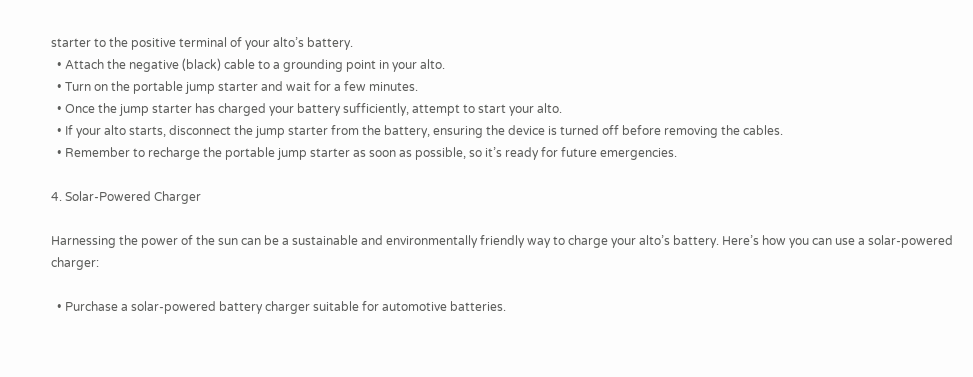starter to the positive terminal of your alto’s battery.
  • Attach the negative (black) cable to a grounding point in your alto.
  • Turn on the portable jump starter and wait for a few minutes.
  • Once the jump starter has charged your battery sufficiently, attempt to start your alto.
  • If your alto starts, disconnect the jump starter from the battery, ensuring the device is turned off before removing the cables.
  • Remember to recharge the portable jump starter as soon as possible, so it’s ready for future emergencies.

4. Solar-Powered Charger

Harnessing the power of the sun can be a sustainable and environmentally friendly way to charge your alto’s battery. Here’s how you can use a solar-powered charger:

  • Purchase a solar-powered battery charger suitable for automotive batteries.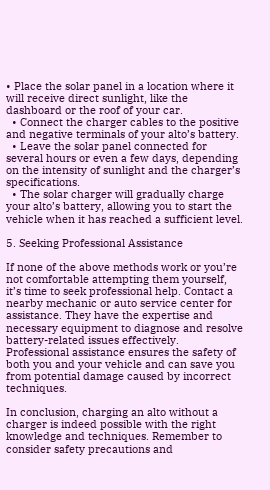• Place the solar panel in a location where it will receive direct sunlight, like the dashboard or the roof of your car.
  • Connect the charger cables to the positive and negative terminals of your alto’s battery.
  • Leave the solar panel connected for several hours or even a few days, depending on the intensity of sunlight and the charger’s specifications.
  • The solar charger will gradually charge your alto’s battery, allowing you to start the vehicle when it has reached a sufficient level.

5. Seeking Professional Assistance

If none of the above methods work or you’re not comfortable attempting them yourself, it’s time to seek professional help. Contact a nearby mechanic or auto service center for assistance. They have the expertise and necessary equipment to diagnose and resolve battery-related issues effectively. Professional assistance ensures the safety of both you and your vehicle and can save you from potential damage caused by incorrect techniques.

In conclusion, charging an alto without a charger is indeed possible with the right knowledge and techniques. Remember to consider safety precautions and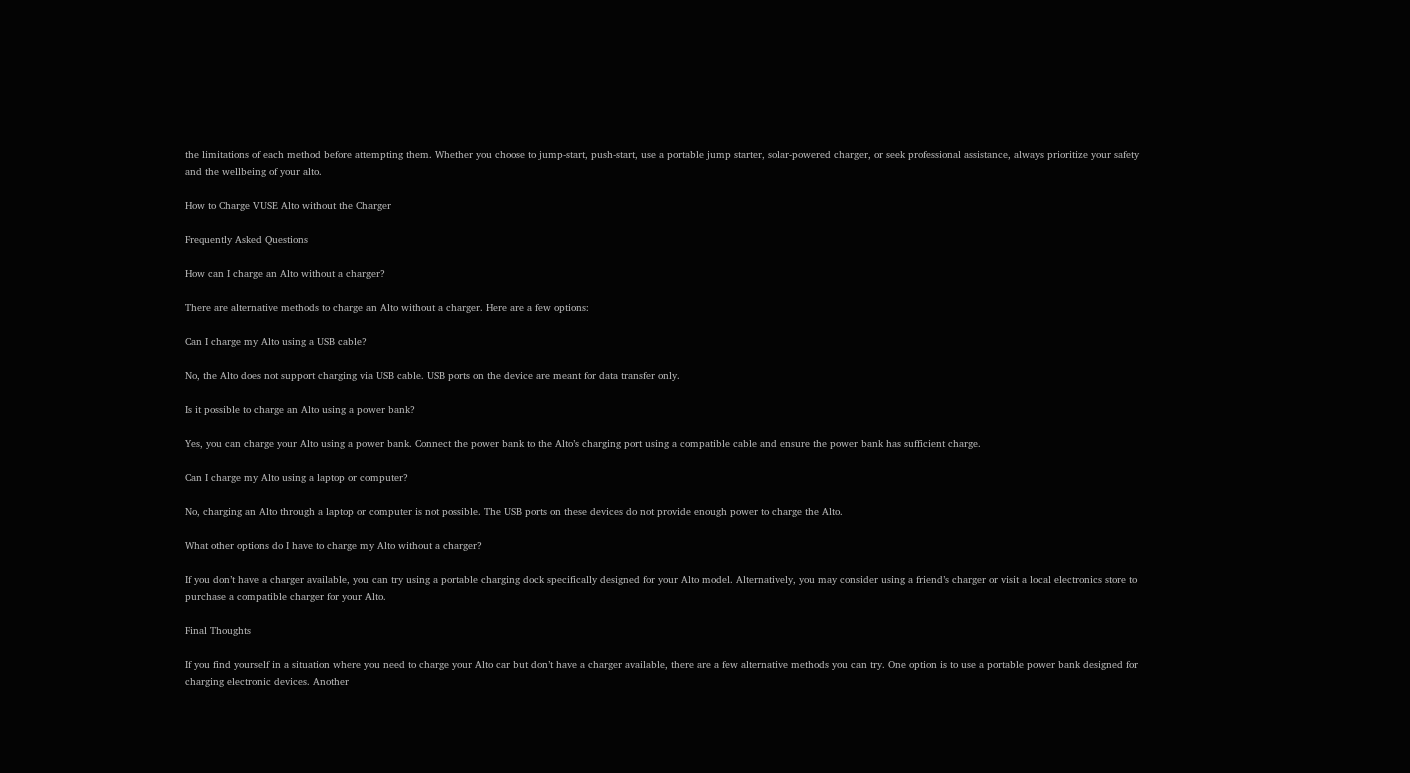the limitations of each method before attempting them. Whether you choose to jump-start, push-start, use a portable jump starter, solar-powered charger, or seek professional assistance, always prioritize your safety and the wellbeing of your alto.

How to Charge VUSE Alto without the Charger

Frequently Asked Questions

How can I charge an Alto without a charger?

There are alternative methods to charge an Alto without a charger. Here are a few options:

Can I charge my Alto using a USB cable?

No, the Alto does not support charging via USB cable. USB ports on the device are meant for data transfer only.

Is it possible to charge an Alto using a power bank?

Yes, you can charge your Alto using a power bank. Connect the power bank to the Alto’s charging port using a compatible cable and ensure the power bank has sufficient charge.

Can I charge my Alto using a laptop or computer?

No, charging an Alto through a laptop or computer is not possible. The USB ports on these devices do not provide enough power to charge the Alto.

What other options do I have to charge my Alto without a charger?

If you don’t have a charger available, you can try using a portable charging dock specifically designed for your Alto model. Alternatively, you may consider using a friend’s charger or visit a local electronics store to purchase a compatible charger for your Alto.

Final Thoughts

If you find yourself in a situation where you need to charge your Alto car but don’t have a charger available, there are a few alternative methods you can try. One option is to use a portable power bank designed for charging electronic devices. Another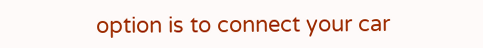option is to connect your car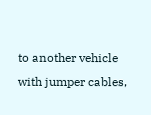to another vehicle with jumper cables,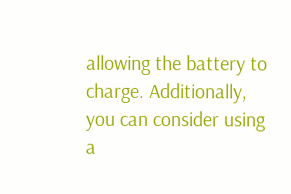allowing the battery to charge. Additionally, you can consider using a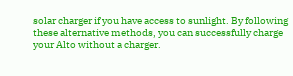solar charger if you have access to sunlight. By following these alternative methods, you can successfully charge your Alto without a charger.